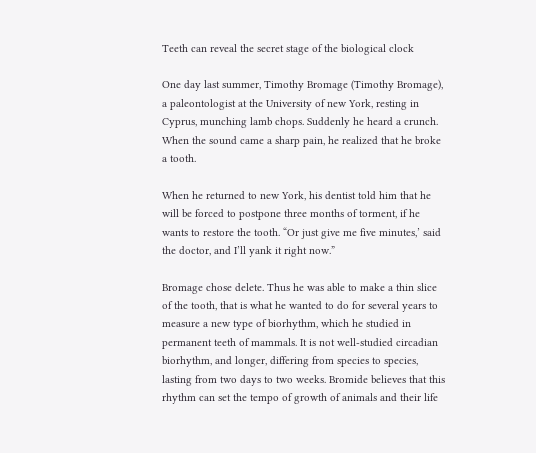Teeth can reveal the secret stage of the biological clock

One day last summer, Timothy Bromage (Timothy Bromage), a paleontologist at the University of new York, resting in Cyprus, munching lamb chops. Suddenly he heard a crunch. When the sound came a sharp pain, he realized that he broke a tooth.

When he returned to new York, his dentist told him that he will be forced to postpone three months of torment, if he wants to restore the tooth. “Or just give me five minutes,’ said the doctor, and I’ll yank it right now.”

Bromage chose delete. Thus he was able to make a thin slice of the tooth, that is what he wanted to do for several years to measure a new type of biorhythm, which he studied in permanent teeth of mammals. It is not well-studied circadian biorhythm, and longer, differing from species to species, lasting from two days to two weeks. Bromide believes that this rhythm can set the tempo of growth of animals and their life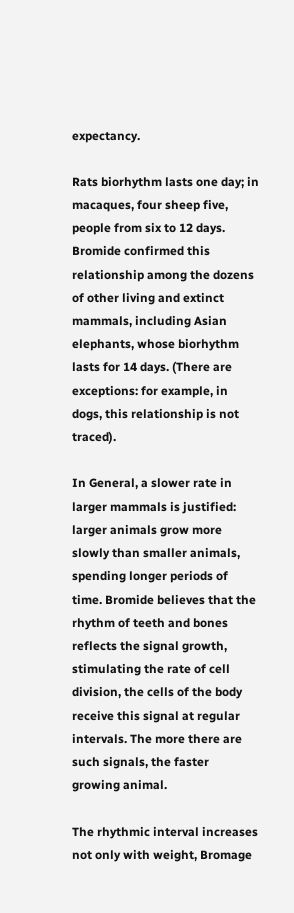expectancy.

Rats biorhythm lasts one day; in macaques, four sheep five, people from six to 12 days. Bromide confirmed this relationship among the dozens of other living and extinct mammals, including Asian elephants, whose biorhythm lasts for 14 days. (There are exceptions: for example, in dogs, this relationship is not traced).

In General, a slower rate in larger mammals is justified: larger animals grow more slowly than smaller animals, spending longer periods of time. Bromide believes that the rhythm of teeth and bones reflects the signal growth, stimulating the rate of cell division, the cells of the body receive this signal at regular intervals. The more there are such signals, the faster growing animal.

The rhythmic interval increases not only with weight, Bromage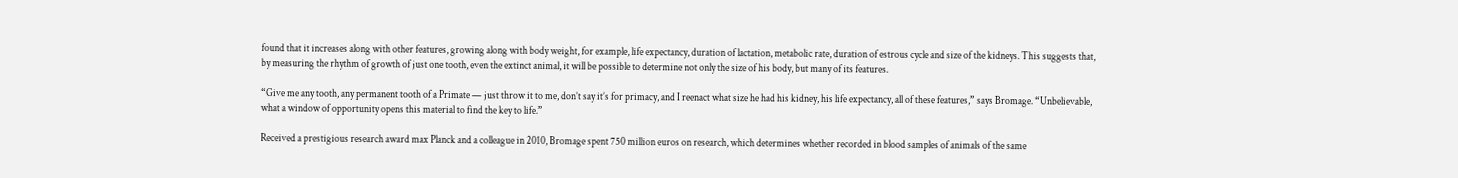found that it increases along with other features, growing along with body weight, for example, life expectancy, duration of lactation, metabolic rate, duration of estrous cycle and size of the kidneys. This suggests that, by measuring the rhythm of growth of just one tooth, even the extinct animal, it will be possible to determine not only the size of his body, but many of its features.

“Give me any tooth, any permanent tooth of a Primate — just throw it to me, don’t say it’s for primacy, and I reenact what size he had his kidney, his life expectancy, all of these features,” says Bromage. “Unbelievable, what a window of opportunity opens this material to find the key to life.”

Received a prestigious research award max Planck and a colleague in 2010, Bromage spent 750 million euros on research, which determines whether recorded in blood samples of animals of the same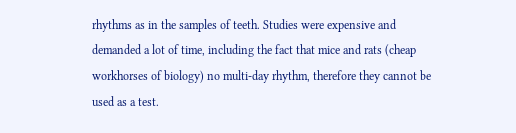rhythms as in the samples of teeth. Studies were expensive and demanded a lot of time, including the fact that mice and rats (cheap workhorses of biology) no multi-day rhythm, therefore they cannot be used as a test.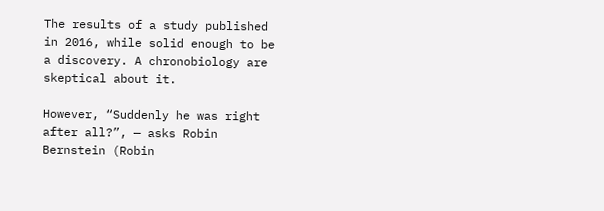The results of a study published in 2016, while solid enough to be a discovery. A chronobiology are skeptical about it.

However, “Suddenly he was right after all?”, — asks Robin Bernstein (Robin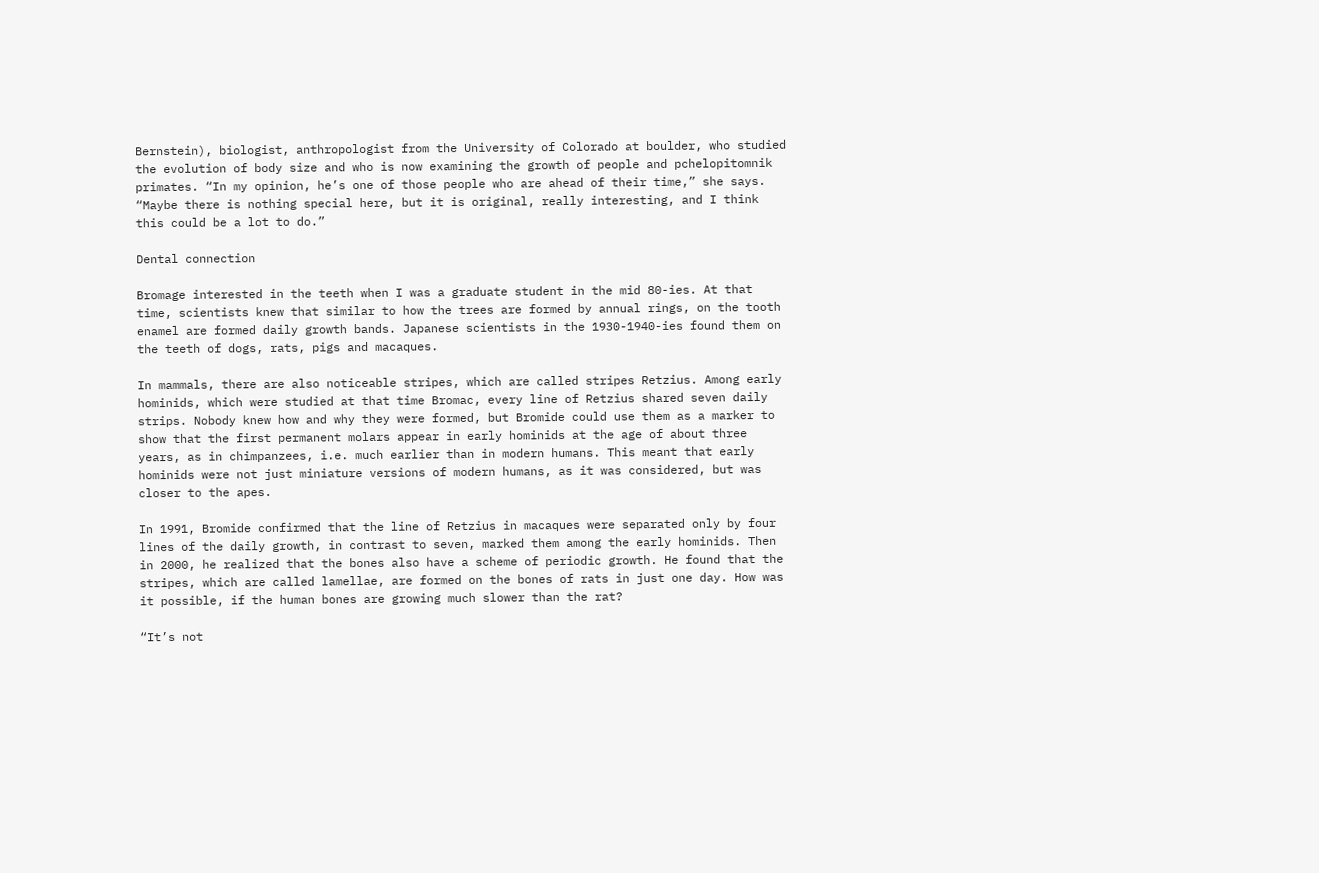Bernstein), biologist, anthropologist from the University of Colorado at boulder, who studied the evolution of body size and who is now examining the growth of people and pchelopitomnik primates. “In my opinion, he’s one of those people who are ahead of their time,” she says. “Maybe there is nothing special here, but it is original, really interesting, and I think this could be a lot to do.”

Dental connection

Bromage interested in the teeth when I was a graduate student in the mid 80-ies. At that time, scientists knew that similar to how the trees are formed by annual rings, on the tooth enamel are formed daily growth bands. Japanese scientists in the 1930-1940-ies found them on the teeth of dogs, rats, pigs and macaques.

In mammals, there are also noticeable stripes, which are called stripes Retzius. Among early hominids, which were studied at that time Bromac, every line of Retzius shared seven daily strips. Nobody knew how and why they were formed, but Bromide could use them as a marker to show that the first permanent molars appear in early hominids at the age of about three years, as in chimpanzees, i.e. much earlier than in modern humans. This meant that early hominids were not just miniature versions of modern humans, as it was considered, but was closer to the apes.

In 1991, Bromide confirmed that the line of Retzius in macaques were separated only by four lines of the daily growth, in contrast to seven, marked them among the early hominids. Then in 2000, he realized that the bones also have a scheme of periodic growth. He found that the stripes, which are called lamellae, are formed on the bones of rats in just one day. How was it possible, if the human bones are growing much slower than the rat?

“It’s not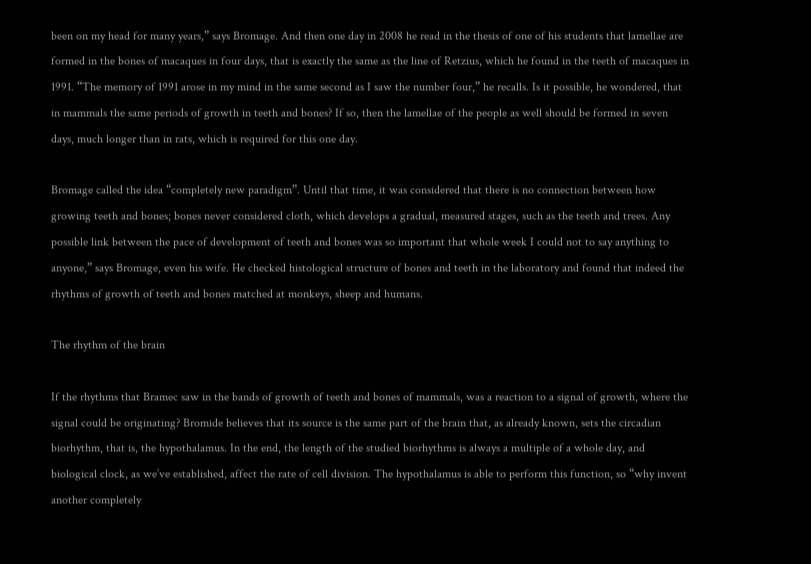been on my head for many years,” says Bromage. And then one day in 2008 he read in the thesis of one of his students that lamellae are formed in the bones of macaques in four days, that is exactly the same as the line of Retzius, which he found in the teeth of macaques in 1991. “The memory of 1991 arose in my mind in the same second as I saw the number four,” he recalls. Is it possible, he wondered, that in mammals the same periods of growth in teeth and bones? If so, then the lamellae of the people as well should be formed in seven days, much longer than in rats, which is required for this one day.

Bromage called the idea “completely new paradigm”. Until that time, it was considered that there is no connection between how growing teeth and bones; bones never considered cloth, which develops a gradual, measured stages, such as the teeth and trees. Any possible link between the pace of development of teeth and bones was so important that whole week I could not to say anything to anyone,” says Bromage, even his wife. He checked histological structure of bones and teeth in the laboratory and found that indeed the rhythms of growth of teeth and bones matched at monkeys, sheep and humans.

The rhythm of the brain

If the rhythms that Bramec saw in the bands of growth of teeth and bones of mammals, was a reaction to a signal of growth, where the signal could be originating? Bromide believes that its source is the same part of the brain that, as already known, sets the circadian biorhythm, that is, the hypothalamus. In the end, the length of the studied biorhythms is always a multiple of a whole day, and biological clock, as we’ve established, affect the rate of cell division. The hypothalamus is able to perform this function, so “why invent another completely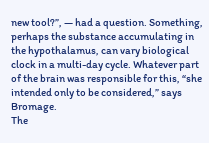new tool?”, — had a question. Something, perhaps the substance accumulating in the hypothalamus, can vary biological clock in a multi-day cycle. Whatever part of the brain was responsible for this, “she intended only to be considered,” says Bromage.
The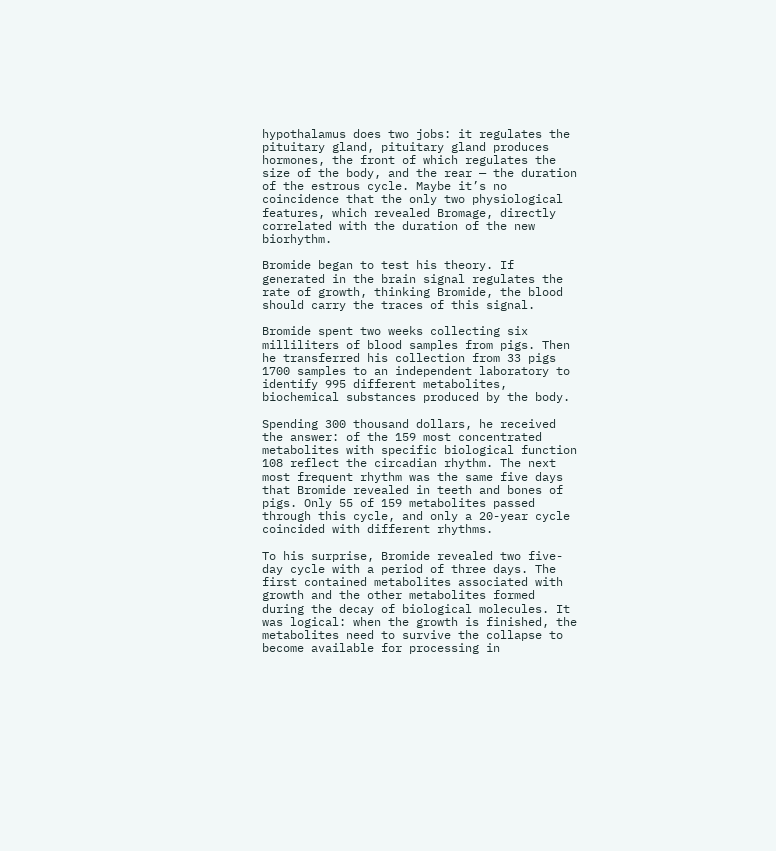hypothalamus does two jobs: it regulates the pituitary gland, pituitary gland produces hormones, the front of which regulates the size of the body, and the rear — the duration of the estrous cycle. Maybe it’s no coincidence that the only two physiological features, which revealed Bromage, directly correlated with the duration of the new biorhythm.

Bromide began to test his theory. If generated in the brain signal regulates the rate of growth, thinking Bromide, the blood should carry the traces of this signal.

Bromide spent two weeks collecting six milliliters of blood samples from pigs. Then he transferred his collection from 33 pigs 1700 samples to an independent laboratory to identify 995 different metabolites, biochemical substances produced by the body.

Spending 300 thousand dollars, he received the answer: of the 159 most concentrated metabolites with specific biological function 108 reflect the circadian rhythm. The next most frequent rhythm was the same five days that Bromide revealed in teeth and bones of pigs. Only 55 of 159 metabolites passed through this cycle, and only a 20-year cycle coincided with different rhythms.

To his surprise, Bromide revealed two five-day cycle with a period of three days. The first contained metabolites associated with growth and the other metabolites formed during the decay of biological molecules. It was logical: when the growth is finished, the metabolites need to survive the collapse to become available for processing in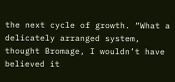the next cycle of growth. “What a delicately arranged system, thought Bromage, I wouldn’t have believed it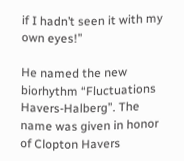if I hadn’t seen it with my own eyes!”

He named the new biorhythm “Fluctuations Havers-Halberg”. The name was given in honor of Clopton Havers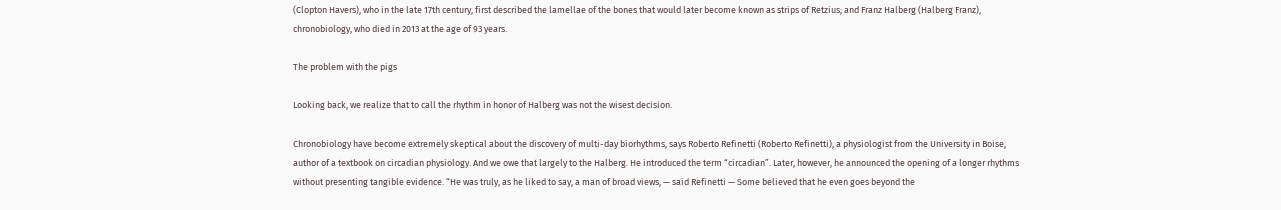(Clopton Havers), who in the late 17th century, first described the lamellae of the bones that would later become known as strips of Retzius; and Franz Halberg (Halberg Franz), chronobiology, who died in 2013 at the age of 93 years.

The problem with the pigs

Looking back, we realize that to call the rhythm in honor of Halberg was not the wisest decision.

Chronobiology have become extremely skeptical about the discovery of multi-day biorhythms, says Roberto Refinetti (Roberto Refinetti), a physiologist from the University in Boise, author of a textbook on circadian physiology. And we owe that largely to the Halberg. He introduced the term “circadian”. Later, however, he announced the opening of a longer rhythms without presenting tangible evidence. “He was truly, as he liked to say, a man of broad views, — said Refinetti — Some believed that he even goes beyond the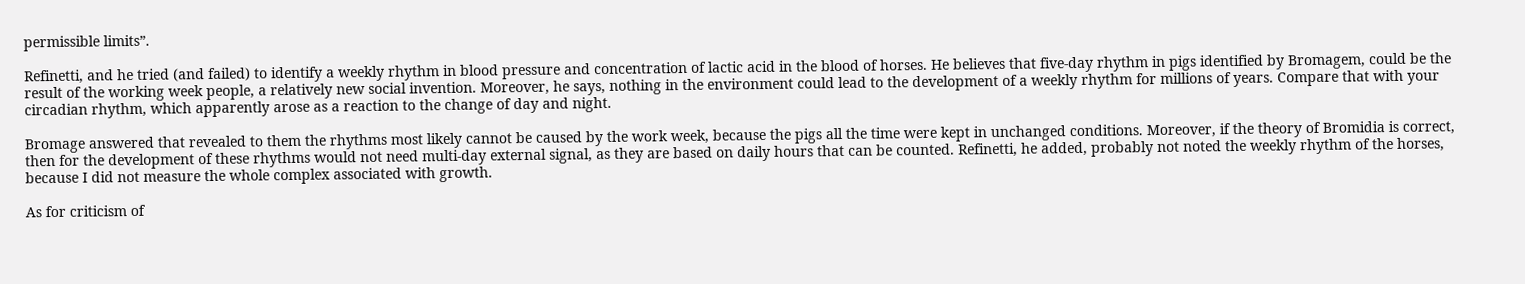permissible limits”.

Refinetti, and he tried (and failed) to identify a weekly rhythm in blood pressure and concentration of lactic acid in the blood of horses. He believes that five-day rhythm in pigs identified by Bromagem, could be the result of the working week people, a relatively new social invention. Moreover, he says, nothing in the environment could lead to the development of a weekly rhythm for millions of years. Compare that with your circadian rhythm, which apparently arose as a reaction to the change of day and night.

Bromage answered that revealed to them the rhythms most likely cannot be caused by the work week, because the pigs all the time were kept in unchanged conditions. Moreover, if the theory of Bromidia is correct, then for the development of these rhythms would not need multi-day external signal, as they are based on daily hours that can be counted. Refinetti, he added, probably not noted the weekly rhythm of the horses, because I did not measure the whole complex associated with growth.

As for criticism of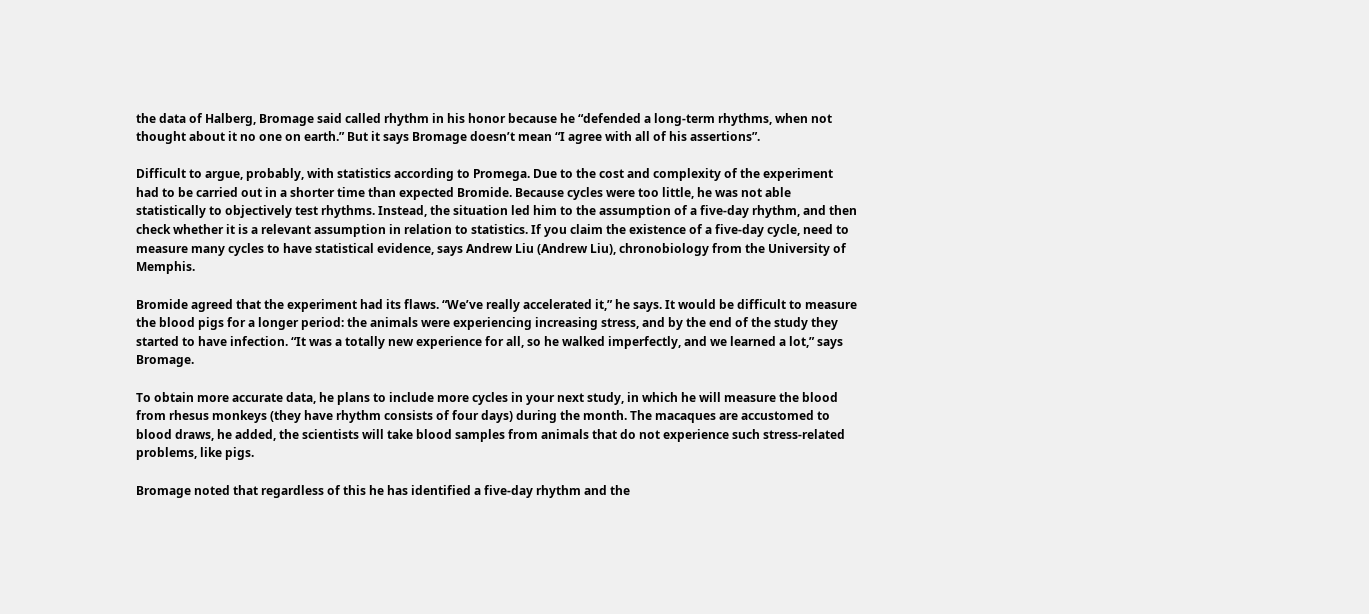the data of Halberg, Bromage said called rhythm in his honor because he “defended a long-term rhythms, when not thought about it no one on earth.” But it says Bromage doesn’t mean “I agree with all of his assertions”.

Difficult to argue, probably, with statistics according to Promega. Due to the cost and complexity of the experiment had to be carried out in a shorter time than expected Bromide. Because cycles were too little, he was not able statistically to objectively test rhythms. Instead, the situation led him to the assumption of a five-day rhythm, and then check whether it is a relevant assumption in relation to statistics. If you claim the existence of a five-day cycle, need to measure many cycles to have statistical evidence, says Andrew Liu (Andrew Liu), chronobiology from the University of Memphis.

Bromide agreed that the experiment had its flaws. “We’ve really accelerated it,” he says. It would be difficult to measure the blood pigs for a longer period: the animals were experiencing increasing stress, and by the end of the study they started to have infection. “It was a totally new experience for all, so he walked imperfectly, and we learned a lot,” says Bromage.

To obtain more accurate data, he plans to include more cycles in your next study, in which he will measure the blood from rhesus monkeys (they have rhythm consists of four days) during the month. The macaques are accustomed to blood draws, he added, the scientists will take blood samples from animals that do not experience such stress-related problems, like pigs.

Bromage noted that regardless of this he has identified a five-day rhythm and the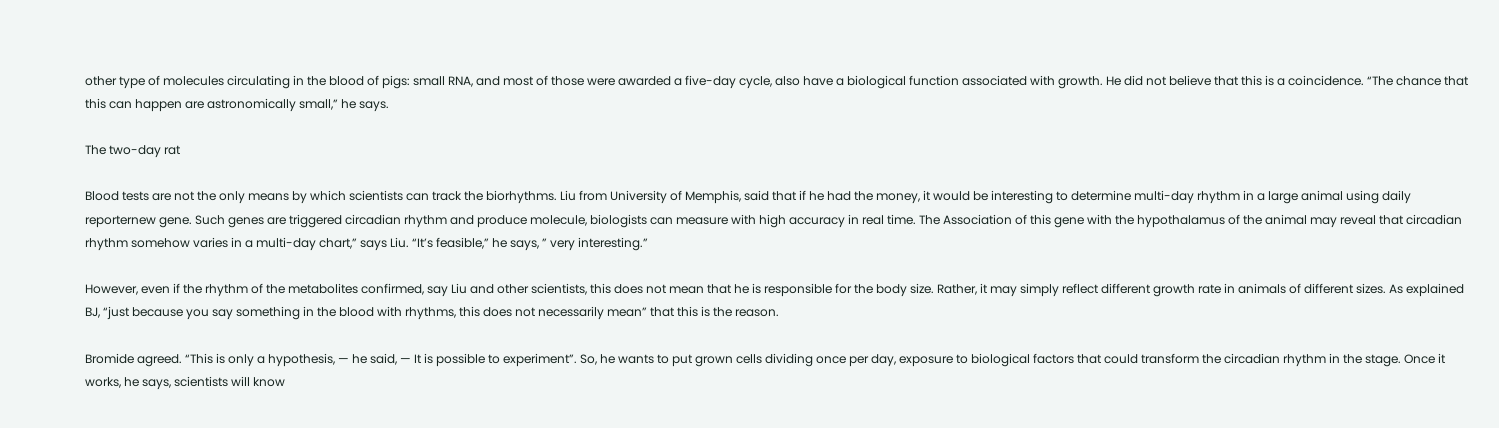other type of molecules circulating in the blood of pigs: small RNA, and most of those were awarded a five-day cycle, also have a biological function associated with growth. He did not believe that this is a coincidence. “The chance that this can happen are astronomically small,” he says.

The two-day rat

Blood tests are not the only means by which scientists can track the biorhythms. Liu from University of Memphis, said that if he had the money, it would be interesting to determine multi-day rhythm in a large animal using daily reporternew gene. Such genes are triggered circadian rhythm and produce molecule, biologists can measure with high accuracy in real time. The Association of this gene with the hypothalamus of the animal may reveal that circadian rhythm somehow varies in a multi-day chart,” says Liu. “It’s feasible,” he says, ” very interesting.”

However, even if the rhythm of the metabolites confirmed, say Liu and other scientists, this does not mean that he is responsible for the body size. Rather, it may simply reflect different growth rate in animals of different sizes. As explained BJ, “just because you say something in the blood with rhythms, this does not necessarily mean” that this is the reason.

Bromide agreed. “This is only a hypothesis, — he said, — It is possible to experiment”. So, he wants to put grown cells dividing once per day, exposure to biological factors that could transform the circadian rhythm in the stage. Once it works, he says, scientists will know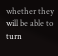whether they will be able to turn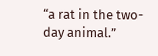“a rat in the two-day animal.”